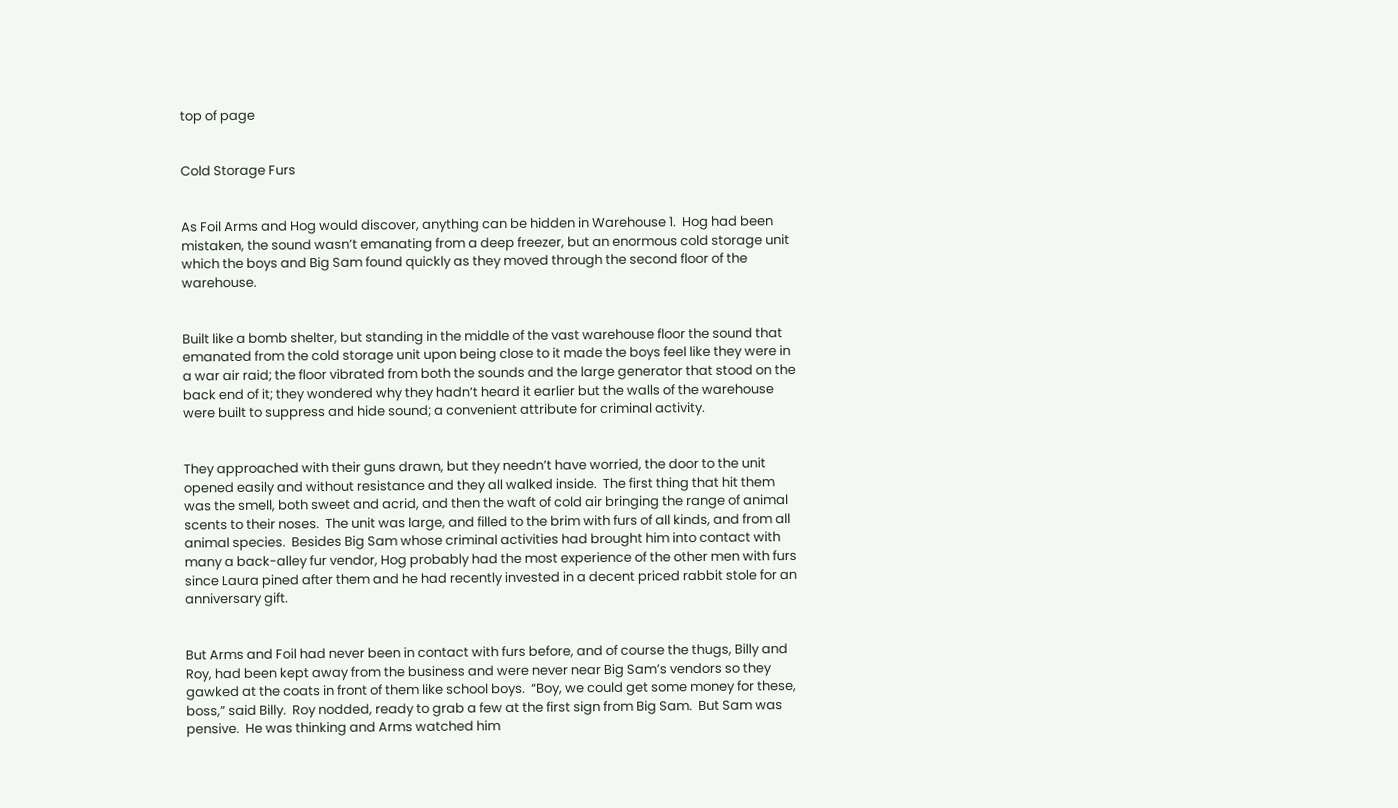top of page


Cold Storage Furs


As Foil Arms and Hog would discover, anything can be hidden in Warehouse 1.  Hog had been mistaken, the sound wasn’t emanating from a deep freezer, but an enormous cold storage unit which the boys and Big Sam found quickly as they moved through the second floor of the warehouse.


Built like a bomb shelter, but standing in the middle of the vast warehouse floor the sound that emanated from the cold storage unit upon being close to it made the boys feel like they were in a war air raid; the floor vibrated from both the sounds and the large generator that stood on the back end of it; they wondered why they hadn’t heard it earlier but the walls of the warehouse were built to suppress and hide sound; a convenient attribute for criminal activity.


They approached with their guns drawn, but they needn’t have worried, the door to the unit opened easily and without resistance and they all walked inside.  The first thing that hit them was the smell, both sweet and acrid, and then the waft of cold air bringing the range of animal scents to their noses.  The unit was large, and filled to the brim with furs of all kinds, and from all animal species.  Besides Big Sam whose criminal activities had brought him into contact with many a back-alley fur vendor, Hog probably had the most experience of the other men with furs since Laura pined after them and he had recently invested in a decent priced rabbit stole for an anniversary gift.


But Arms and Foil had never been in contact with furs before, and of course the thugs, Billy and Roy, had been kept away from the business and were never near Big Sam’s vendors so they gawked at the coats in front of them like school boys.  “Boy, we could get some money for these, boss,” said Billy.  Roy nodded, ready to grab a few at the first sign from Big Sam.  But Sam was pensive.  He was thinking and Arms watched him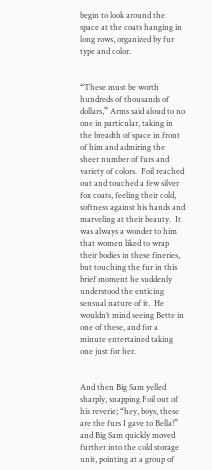begin to look around the space at the coats hanging in long rows, organized by fur type and color.


“These must be worth hundreds of thousands of dollars,” Arms said aloud to no one in particular, taking in the breadth of space in front of him and admiring the sheer number of furs and variety of colors.  Foil reached out and touched a few silver fox coats, feeling their cold, softness against his hands and marveling at their beauty.  It was always a wonder to him that women liked to wrap their bodies in these fineries, but touching the fur in this brief moment he suddenly understood the enticing sensual nature of it.  He wouldn’t mind seeing Bette in one of these, and for a minute entertained taking one just for her.


And then Big Sam yelled sharply, snapping Foil out of his reverie; “hey, boys, these are the furs I gave to Bella!” and Big Sam quickly moved further into the cold storage unit, pointing at a group of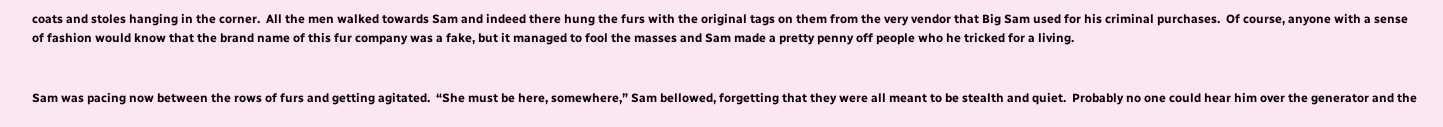coats and stoles hanging in the corner.  All the men walked towards Sam and indeed there hung the furs with the original tags on them from the very vendor that Big Sam used for his criminal purchases.  Of course, anyone with a sense of fashion would know that the brand name of this fur company was a fake, but it managed to fool the masses and Sam made a pretty penny off people who he tricked for a living.


Sam was pacing now between the rows of furs and getting agitated.  “She must be here, somewhere,” Sam bellowed, forgetting that they were all meant to be stealth and quiet.  Probably no one could hear him over the generator and the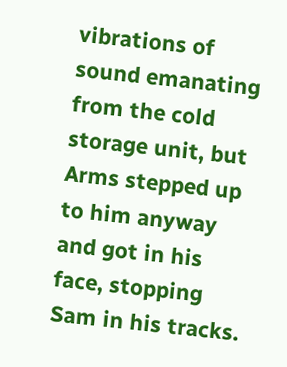vibrations of sound emanating from the cold storage unit, but Arms stepped up to him anyway and got in his face, stopping Sam in his tracks.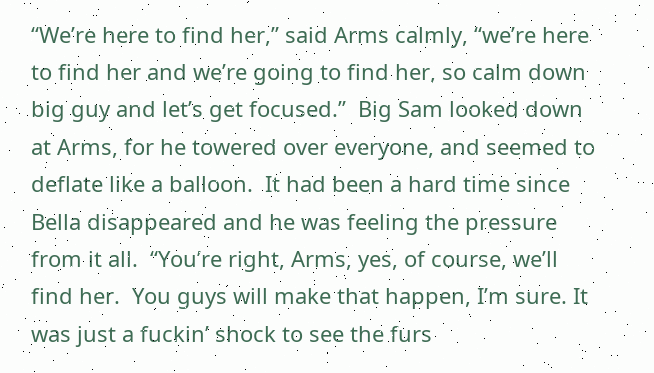“We’re here to find her,” said Arms calmly, “we’re here to find her and we’re going to find her, so calm down big guy and let’s get focused.”  Big Sam looked down at Arms, for he towered over everyone, and seemed to deflate like a balloon.  It had been a hard time since Bella disappeared and he was feeling the pressure from it all.  “You’re right, Arms, yes, of course, we’ll find her.  You guys will make that happen, I’m sure. It was just a fuckin’ shock to see the furs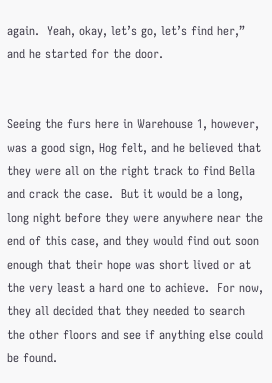again.  Yeah, okay, let’s go, let’s find her,” and he started for the door.


Seeing the furs here in Warehouse 1, however, was a good sign, Hog felt, and he believed that they were all on the right track to find Bella and crack the case.  But it would be a long, long night before they were anywhere near the end of this case, and they would find out soon enough that their hope was short lived or at the very least a hard one to achieve.  For now, they all decided that they needed to search the other floors and see if anything else could be found.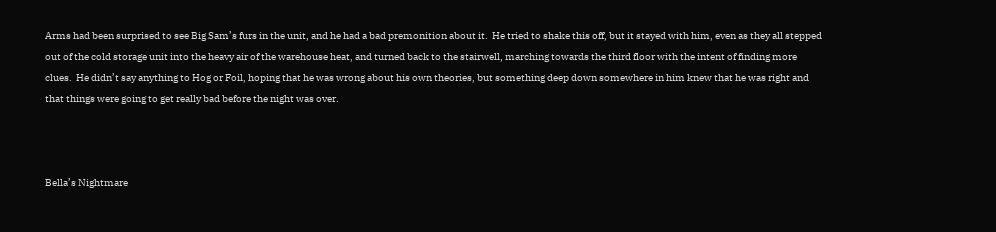Arms had been surprised to see Big Sam’s furs in the unit, and he had a bad premonition about it.  He tried to shake this off, but it stayed with him, even as they all stepped out of the cold storage unit into the heavy air of the warehouse heat, and turned back to the stairwell, marching towards the third floor with the intent of finding more clues.  He didn’t say anything to Hog or Foil, hoping that he was wrong about his own theories, but something deep down somewhere in him knew that he was right and that things were going to get really bad before the night was over.



Bella’s Nightmare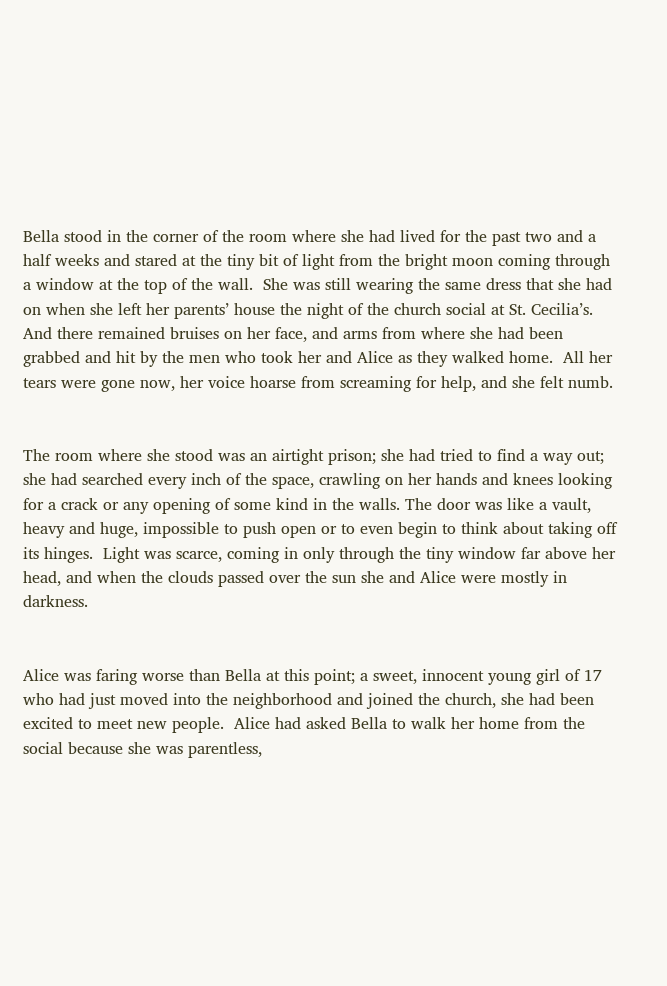Bella stood in the corner of the room where she had lived for the past two and a half weeks and stared at the tiny bit of light from the bright moon coming through a window at the top of the wall.  She was still wearing the same dress that she had on when she left her parents’ house the night of the church social at St. Cecilia’s.  And there remained bruises on her face, and arms from where she had been grabbed and hit by the men who took her and Alice as they walked home.  All her tears were gone now, her voice hoarse from screaming for help, and she felt numb.


The room where she stood was an airtight prison; she had tried to find a way out; she had searched every inch of the space, crawling on her hands and knees looking for a crack or any opening of some kind in the walls. The door was like a vault, heavy and huge, impossible to push open or to even begin to think about taking off its hinges.  Light was scarce, coming in only through the tiny window far above her head, and when the clouds passed over the sun she and Alice were mostly in darkness.


Alice was faring worse than Bella at this point; a sweet, innocent young girl of 17 who had just moved into the neighborhood and joined the church, she had been excited to meet new people.  Alice had asked Bella to walk her home from the social because she was parentless,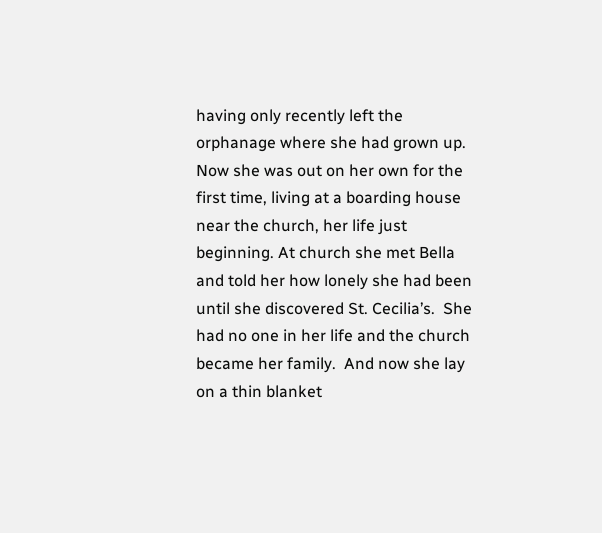having only recently left the orphanage where she had grown up. Now she was out on her own for the first time, living at a boarding house near the church, her life just beginning. At church she met Bella and told her how lonely she had been until she discovered St. Cecilia’s.  She had no one in her life and the church became her family.  And now she lay on a thin blanket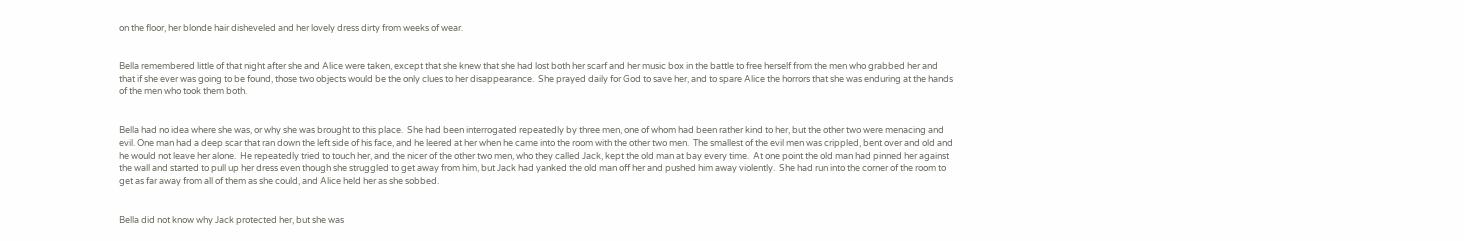on the floor, her blonde hair disheveled and her lovely dress dirty from weeks of wear.


Bella remembered little of that night after she and Alice were taken, except that she knew that she had lost both her scarf and her music box in the battle to free herself from the men who grabbed her and that if she ever was going to be found, those two objects would be the only clues to her disappearance.  She prayed daily for God to save her, and to spare Alice the horrors that she was enduring at the hands of the men who took them both.


Bella had no idea where she was, or why she was brought to this place.  She had been interrogated repeatedly by three men, one of whom had been rather kind to her, but the other two were menacing and evil. One man had a deep scar that ran down the left side of his face, and he leered at her when he came into the room with the other two men.  The smallest of the evil men was crippled, bent over and old and he would not leave her alone.  He repeatedly tried to touch her, and the nicer of the other two men, who they called Jack, kept the old man at bay every time.  At one point the old man had pinned her against the wall and started to pull up her dress even though she struggled to get away from him, but Jack had yanked the old man off her and pushed him away violently.  She had run into the corner of the room to get as far away from all of them as she could, and Alice held her as she sobbed.


Bella did not know why Jack protected her, but she was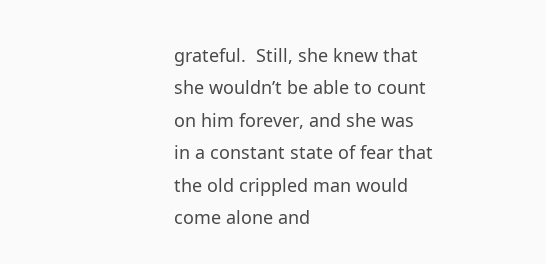grateful.  Still, she knew that she wouldn’t be able to count on him forever, and she was in a constant state of fear that the old crippled man would come alone and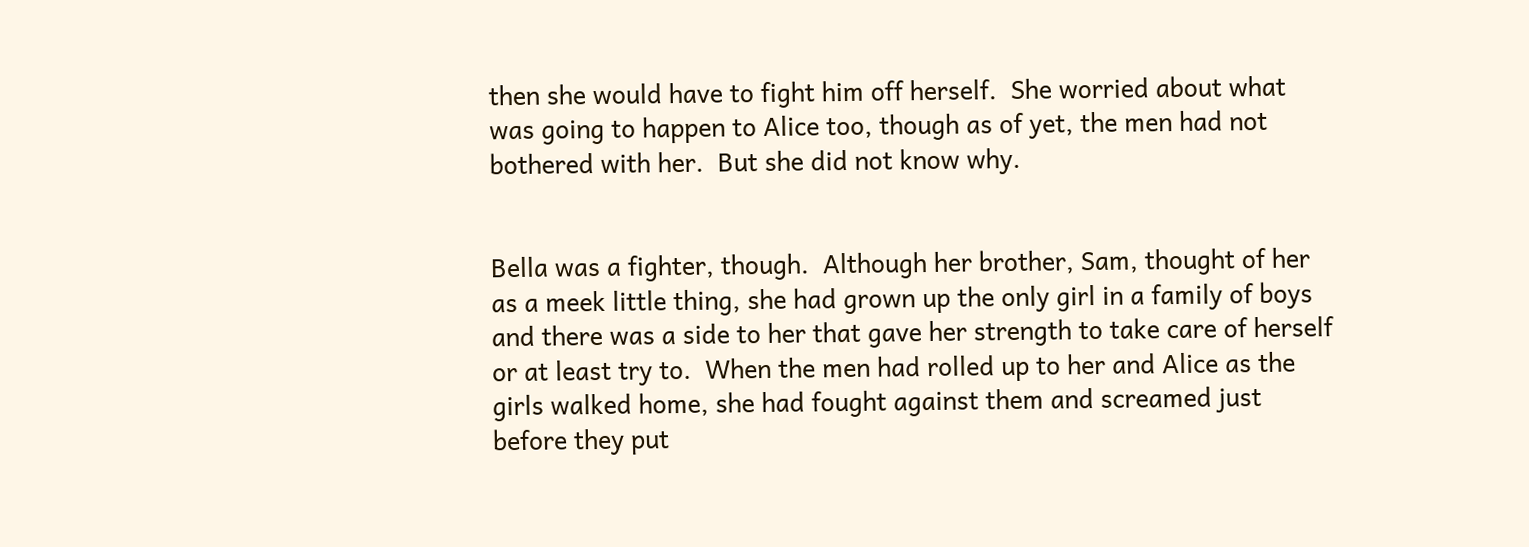then she would have to fight him off herself.  She worried about what was going to happen to Alice too, though as of yet, the men had not bothered with her.  But she did not know why.


Bella was a fighter, though.  Although her brother, Sam, thought of her as a meek little thing, she had grown up the only girl in a family of boys and there was a side to her that gave her strength to take care of herself or at least try to.  When the men had rolled up to her and Alice as the girls walked home, she had fought against them and screamed just before they put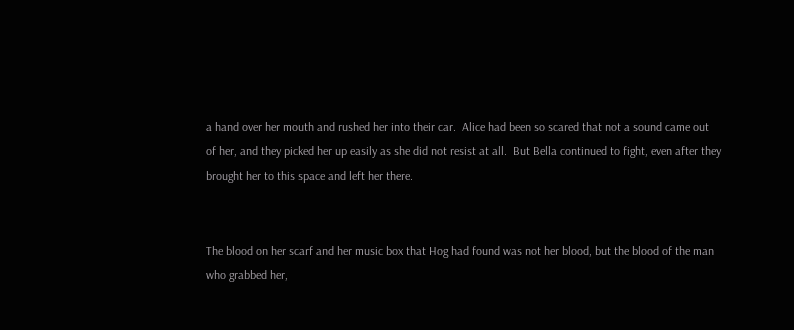a hand over her mouth and rushed her into their car.  Alice had been so scared that not a sound came out of her, and they picked her up easily as she did not resist at all.  But Bella continued to fight, even after they brought her to this space and left her there.


The blood on her scarf and her music box that Hog had found was not her blood, but the blood of the man who grabbed her,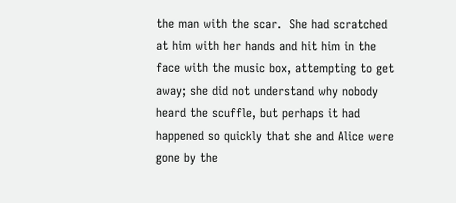the man with the scar.  She had scratched at him with her hands and hit him in the face with the music box, attempting to get away; she did not understand why nobody heard the scuffle, but perhaps it had happened so quickly that she and Alice were gone by the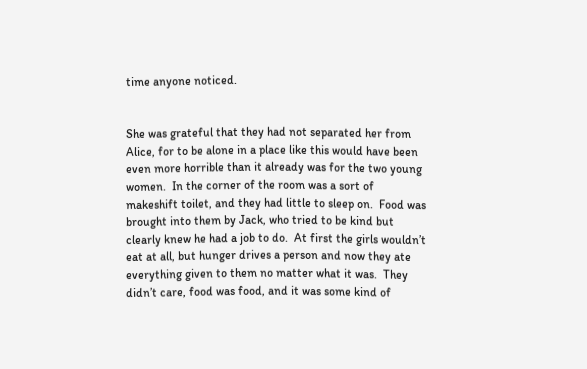time anyone noticed.


She was grateful that they had not separated her from Alice, for to be alone in a place like this would have been even more horrible than it already was for the two young women.  In the corner of the room was a sort of makeshift toilet, and they had little to sleep on.  Food was brought into them by Jack, who tried to be kind but clearly knew he had a job to do.  At first the girls wouldn’t eat at all, but hunger drives a person and now they ate everything given to them no matter what it was.  They didn’t care, food was food, and it was some kind of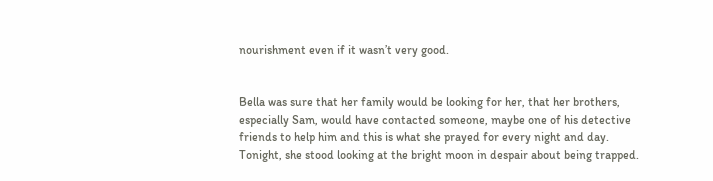nourishment even if it wasn’t very good.


Bella was sure that her family would be looking for her, that her brothers, especially Sam, would have contacted someone, maybe one of his detective friends to help him and this is what she prayed for every night and day.  Tonight, she stood looking at the bright moon in despair about being trapped.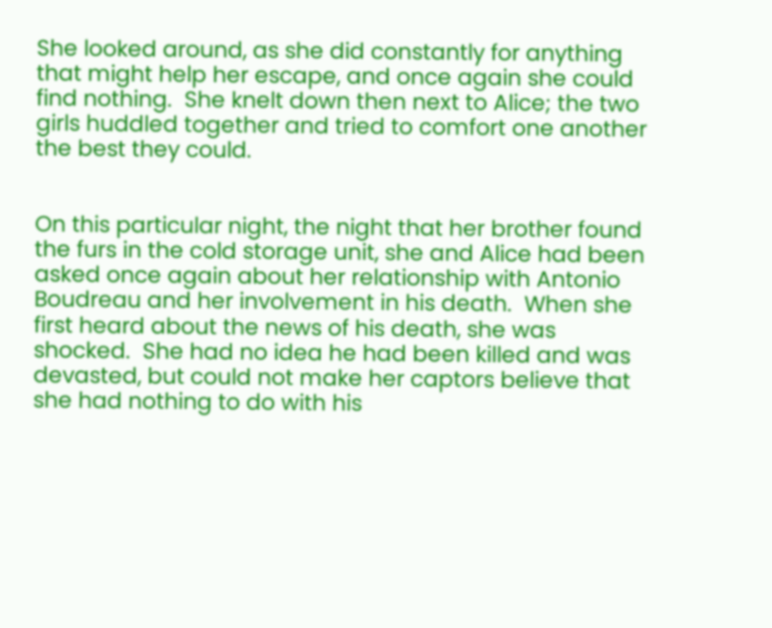She looked around, as she did constantly for anything that might help her escape, and once again she could find nothing.  She knelt down then next to Alice; the two girls huddled together and tried to comfort one another the best they could.


On this particular night, the night that her brother found the furs in the cold storage unit, she and Alice had been asked once again about her relationship with Antonio Boudreau and her involvement in his death.  When she first heard about the news of his death, she was shocked.  She had no idea he had been killed and was devasted, but could not make her captors believe that she had nothing to do with his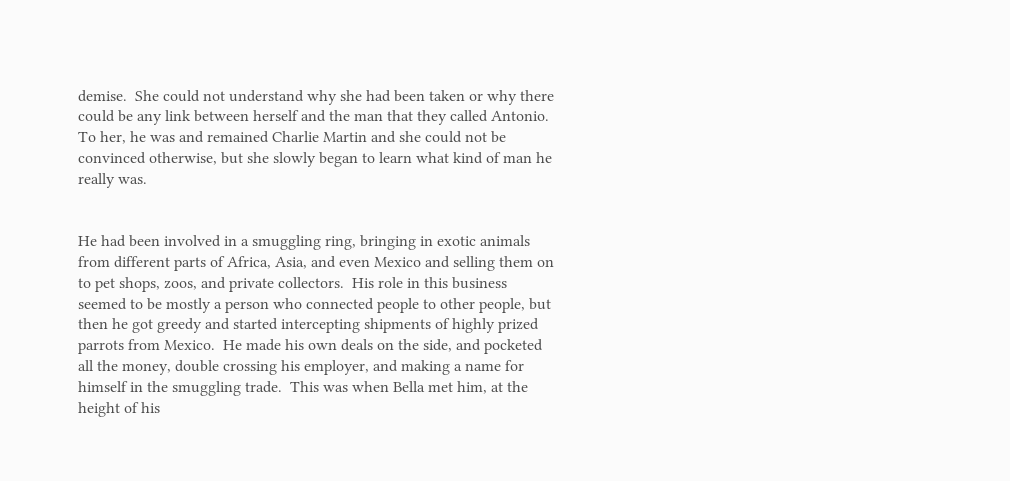demise.  She could not understand why she had been taken or why there could be any link between herself and the man that they called Antonio.  To her, he was and remained Charlie Martin and she could not be convinced otherwise, but she slowly began to learn what kind of man he really was.


He had been involved in a smuggling ring, bringing in exotic animals from different parts of Africa, Asia, and even Mexico and selling them on to pet shops, zoos, and private collectors.  His role in this business seemed to be mostly a person who connected people to other people, but then he got greedy and started intercepting shipments of highly prized parrots from Mexico.  He made his own deals on the side, and pocketed all the money, double crossing his employer, and making a name for himself in the smuggling trade.  This was when Bella met him, at the height of his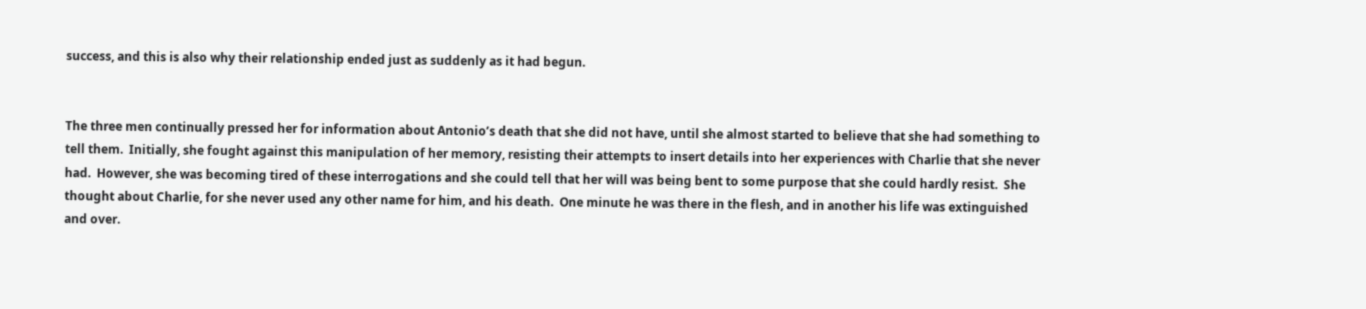success, and this is also why their relationship ended just as suddenly as it had begun.


The three men continually pressed her for information about Antonio’s death that she did not have, until she almost started to believe that she had something to tell them.  Initially, she fought against this manipulation of her memory, resisting their attempts to insert details into her experiences with Charlie that she never had.  However, she was becoming tired of these interrogations and she could tell that her will was being bent to some purpose that she could hardly resist.  She thought about Charlie, for she never used any other name for him, and his death.  One minute he was there in the flesh, and in another his life was extinguished and over.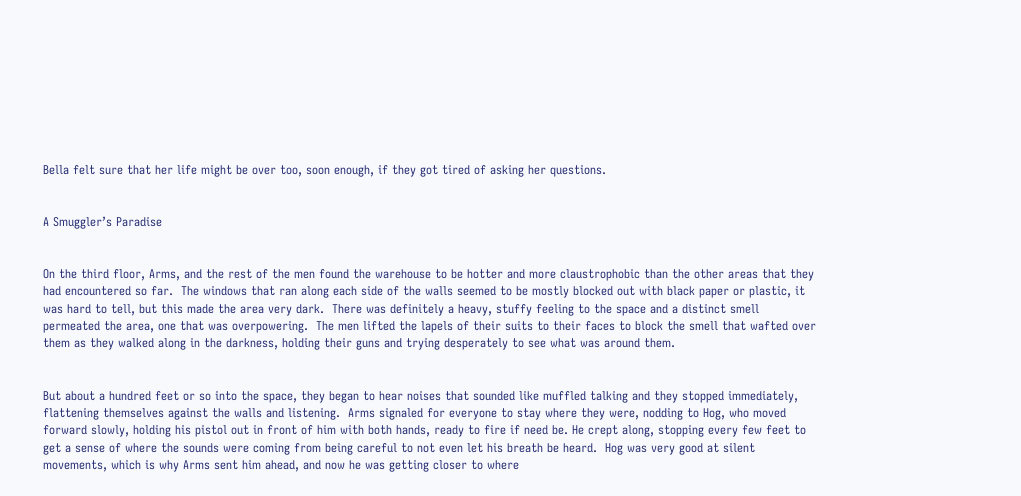Bella felt sure that her life might be over too, soon enough, if they got tired of asking her questions.


A Smuggler’s Paradise


On the third floor, Arms, and the rest of the men found the warehouse to be hotter and more claustrophobic than the other areas that they had encountered so far.  The windows that ran along each side of the walls seemed to be mostly blocked out with black paper or plastic, it was hard to tell, but this made the area very dark.  There was definitely a heavy, stuffy feeling to the space and a distinct smell permeated the area, one that was overpowering.  The men lifted the lapels of their suits to their faces to block the smell that wafted over them as they walked along in the darkness, holding their guns and trying desperately to see what was around them.


But about a hundred feet or so into the space, they began to hear noises that sounded like muffled talking and they stopped immediately, flattening themselves against the walls and listening.  Arms signaled for everyone to stay where they were, nodding to Hog, who moved forward slowly, holding his pistol out in front of him with both hands, ready to fire if need be. He crept along, stopping every few feet to get a sense of where the sounds were coming from being careful to not even let his breath be heard.  Hog was very good at silent movements, which is why Arms sent him ahead, and now he was getting closer to where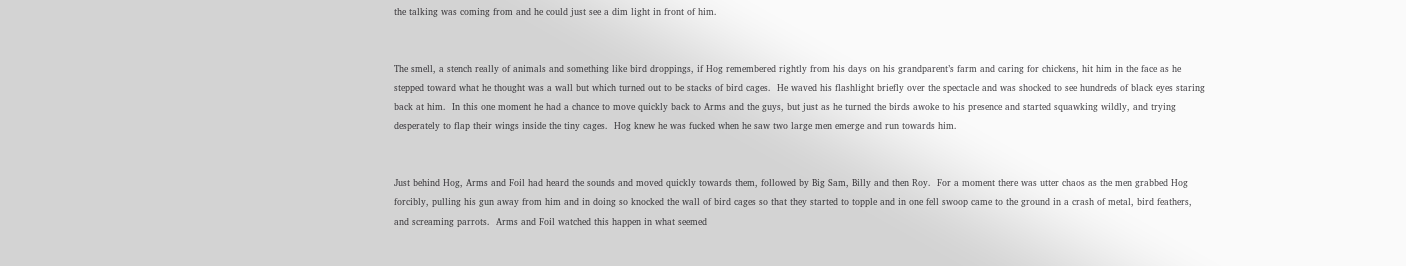the talking was coming from and he could just see a dim light in front of him.


The smell, a stench really of animals and something like bird droppings, if Hog remembered rightly from his days on his grandparent’s farm and caring for chickens, hit him in the face as he stepped toward what he thought was a wall but which turned out to be stacks of bird cages.  He waved his flashlight briefly over the spectacle and was shocked to see hundreds of black eyes staring back at him.  In this one moment he had a chance to move quickly back to Arms and the guys, but just as he turned the birds awoke to his presence and started squawking wildly, and trying desperately to flap their wings inside the tiny cages.  Hog knew he was fucked when he saw two large men emerge and run towards him.


Just behind Hog, Arms and Foil had heard the sounds and moved quickly towards them, followed by Big Sam, Billy and then Roy.  For a moment there was utter chaos as the men grabbed Hog forcibly, pulling his gun away from him and in doing so knocked the wall of bird cages so that they started to topple and in one fell swoop came to the ground in a crash of metal, bird feathers, and screaming parrots.  Arms and Foil watched this happen in what seemed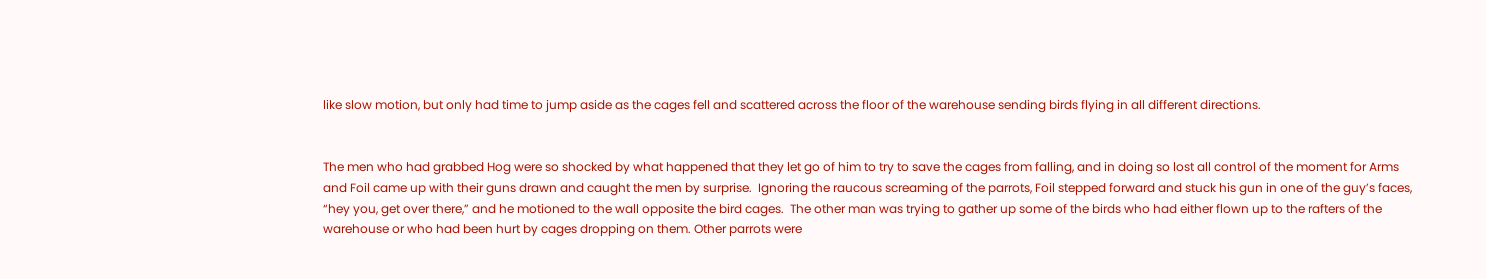like slow motion, but only had time to jump aside as the cages fell and scattered across the floor of the warehouse sending birds flying in all different directions.


The men who had grabbed Hog were so shocked by what happened that they let go of him to try to save the cages from falling, and in doing so lost all control of the moment for Arms and Foil came up with their guns drawn and caught the men by surprise.  Ignoring the raucous screaming of the parrots, Foil stepped forward and stuck his gun in one of the guy’s faces, “hey you, get over there,” and he motioned to the wall opposite the bird cages.  The other man was trying to gather up some of the birds who had either flown up to the rafters of the warehouse or who had been hurt by cages dropping on them. Other parrots were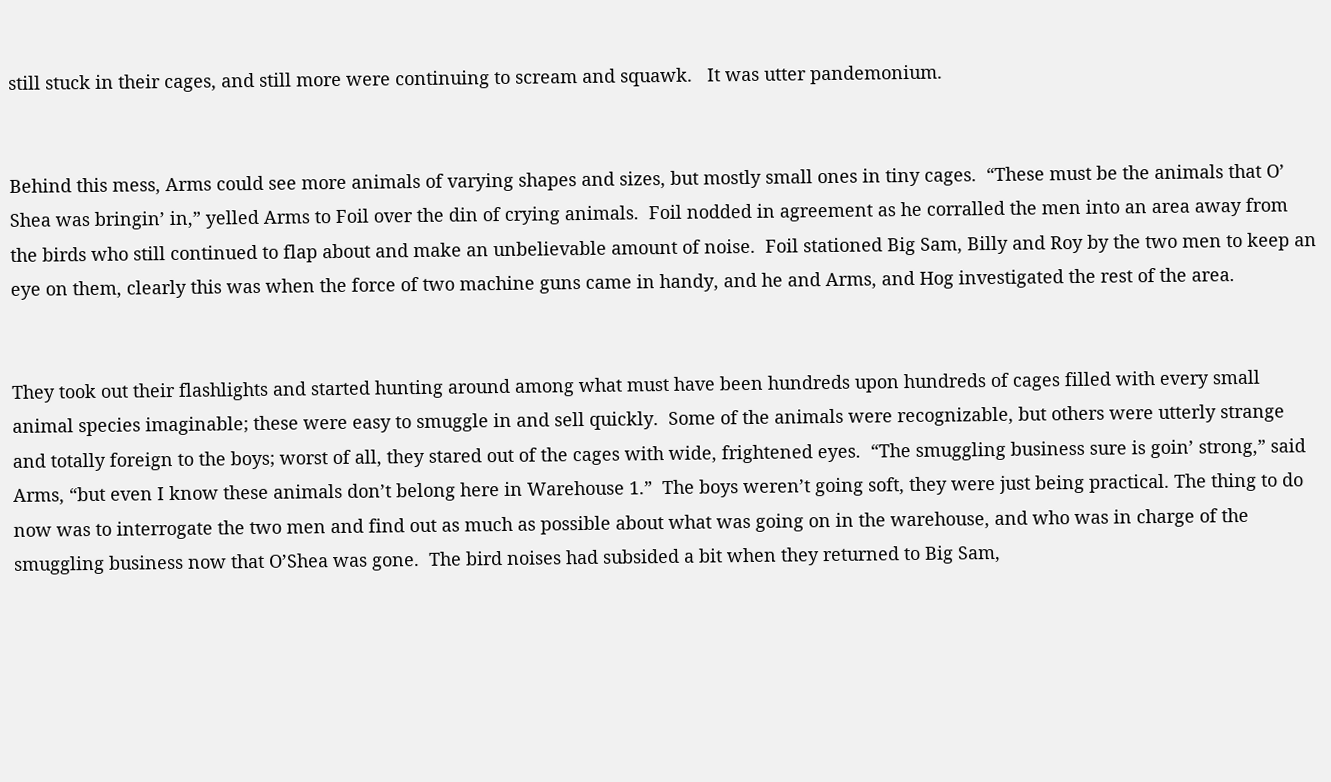still stuck in their cages, and still more were continuing to scream and squawk.   It was utter pandemonium.


Behind this mess, Arms could see more animals of varying shapes and sizes, but mostly small ones in tiny cages.  “These must be the animals that O’ Shea was bringin’ in,” yelled Arms to Foil over the din of crying animals.  Foil nodded in agreement as he corralled the men into an area away from the birds who still continued to flap about and make an unbelievable amount of noise.  Foil stationed Big Sam, Billy and Roy by the two men to keep an eye on them, clearly this was when the force of two machine guns came in handy, and he and Arms, and Hog investigated the rest of the area.


They took out their flashlights and started hunting around among what must have been hundreds upon hundreds of cages filled with every small animal species imaginable; these were easy to smuggle in and sell quickly.  Some of the animals were recognizable, but others were utterly strange and totally foreign to the boys; worst of all, they stared out of the cages with wide, frightened eyes.  “The smuggling business sure is goin’ strong,” said Arms, “but even I know these animals don’t belong here in Warehouse 1.”  The boys weren’t going soft, they were just being practical. The thing to do now was to interrogate the two men and find out as much as possible about what was going on in the warehouse, and who was in charge of the smuggling business now that O’Shea was gone.  The bird noises had subsided a bit when they returned to Big Sam,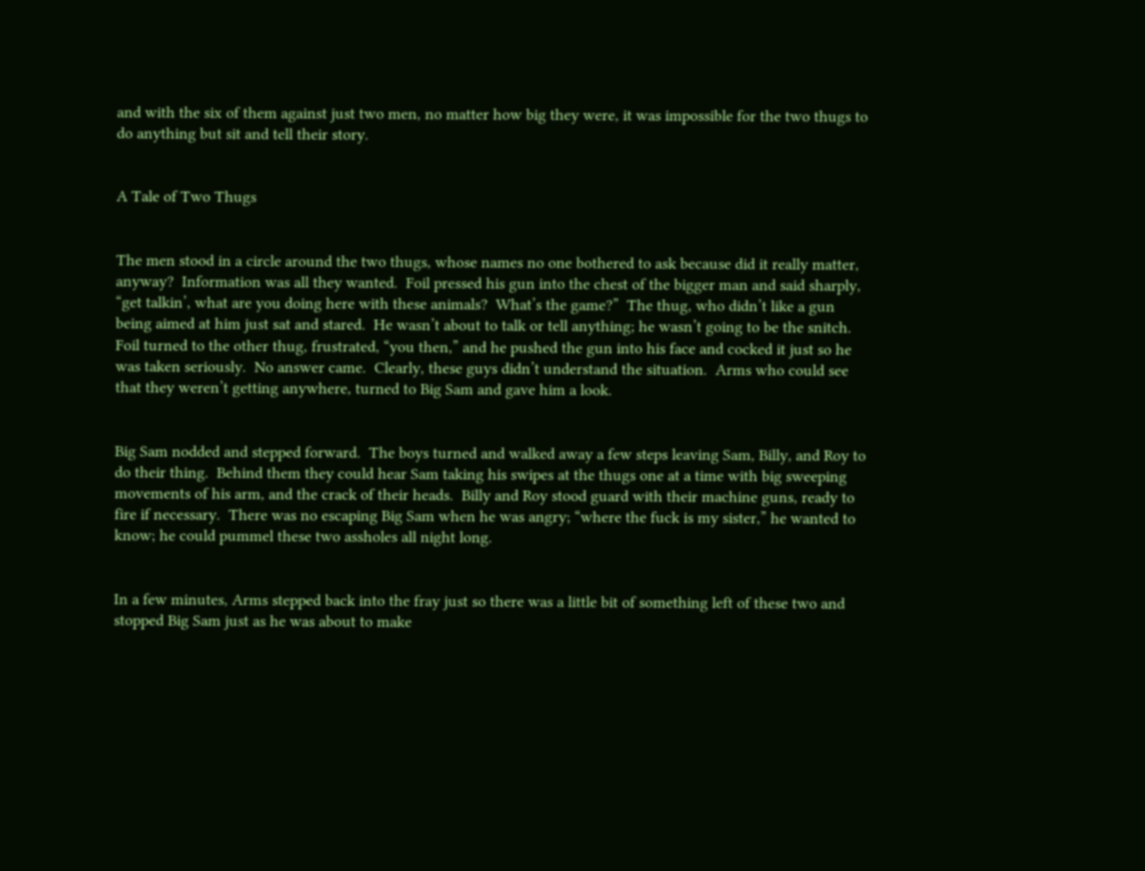and with the six of them against just two men, no matter how big they were, it was impossible for the two thugs to do anything but sit and tell their story.


A Tale of Two Thugs


The men stood in a circle around the two thugs, whose names no one bothered to ask because did it really matter, anyway?  Information was all they wanted.  Foil pressed his gun into the chest of the bigger man and said sharply, “get talkin’, what are you doing here with these animals?  What’s the game?”  The thug, who didn’t like a gun being aimed at him just sat and stared.  He wasn’t about to talk or tell anything; he wasn’t going to be the snitch.  Foil turned to the other thug, frustrated, “you then,” and he pushed the gun into his face and cocked it just so he was taken seriously.  No answer came.  Clearly, these guys didn’t understand the situation.  Arms who could see that they weren’t getting anywhere, turned to Big Sam and gave him a look.


Big Sam nodded and stepped forward.  The boys turned and walked away a few steps leaving Sam, Billy, and Roy to do their thing.  Behind them they could hear Sam taking his swipes at the thugs one at a time with big sweeping movements of his arm, and the crack of their heads.  Billy and Roy stood guard with their machine guns, ready to fire if necessary.  There was no escaping Big Sam when he was angry; “where the fuck is my sister,” he wanted to know; he could pummel these two assholes all night long.


In a few minutes, Arms stepped back into the fray just so there was a little bit of something left of these two and stopped Big Sam just as he was about to make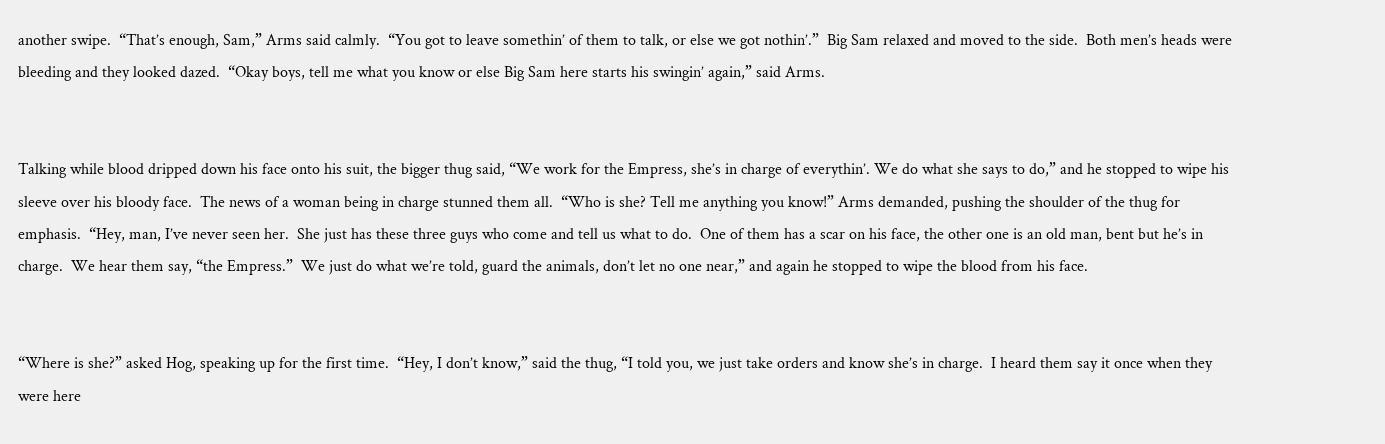another swipe.  “That’s enough, Sam,” Arms said calmly.  “You got to leave somethin’ of them to talk, or else we got nothin’.”  Big Sam relaxed and moved to the side.  Both men’s heads were bleeding and they looked dazed.  “Okay boys, tell me what you know or else Big Sam here starts his swingin’ again,” said Arms.


Talking while blood dripped down his face onto his suit, the bigger thug said, “We work for the Empress, she’s in charge of everythin’. We do what she says to do,” and he stopped to wipe his sleeve over his bloody face.  The news of a woman being in charge stunned them all.  “Who is she? Tell me anything you know!” Arms demanded, pushing the shoulder of the thug for emphasis.  “Hey, man, I’ve never seen her.  She just has these three guys who come and tell us what to do.  One of them has a scar on his face, the other one is an old man, bent but he’s in charge.  We hear them say, “the Empress.”  We just do what we’re told, guard the animals, don’t let no one near,” and again he stopped to wipe the blood from his face.


“Where is she?” asked Hog, speaking up for the first time.  “Hey, I don’t know,” said the thug, “I told you, we just take orders and know she’s in charge.  I heard them say it once when they were here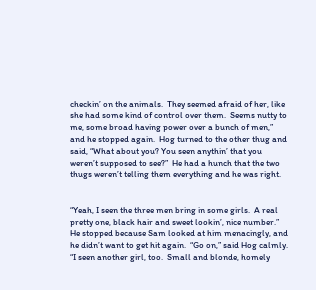checkin’ on the animals.  They seemed afraid of her, like she had some kind of control over them.  Seems nutty to me, some broad having power over a bunch of men,” and he stopped again.  Hog turned to the other thug and said, “What about you? You seen anythin’ that you weren’t supposed to see?”  He had a hunch that the two thugs weren’t telling them everything and he was right.


“Yeah, I seen the three men bring in some girls.  A real pretty one, black hair and sweet lookin’, nice number.” He stopped because Sam looked at him menacingly, and he didn’t want to get hit again.  “Go on,” said Hog calmly.  “I seen another girl, too.  Small and blonde, homely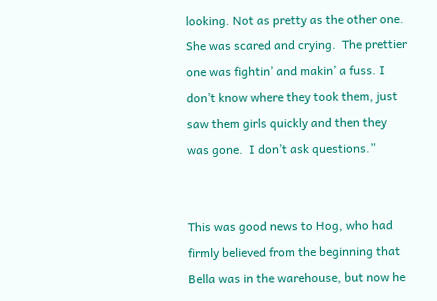looking. Not as pretty as the other one.  She was scared and crying.  The prettier one was fightin’ and makin’ a fuss. I don’t know where they took them, just saw them girls quickly and then they was gone.  I don’t ask questions.”


This was good news to Hog, who had firmly believed from the beginning that Bella was in the warehouse, but now he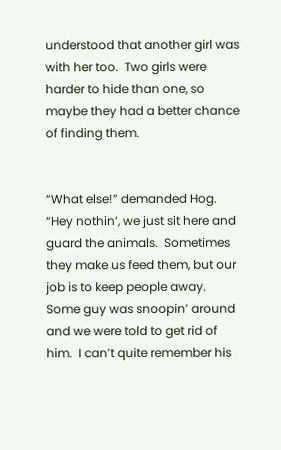understood that another girl was with her too.  Two girls were harder to hide than one, so maybe they had a better chance of finding them.


“What else!” demanded Hog.  “Hey nothin’, we just sit here and guard the animals.  Sometimes they make us feed them, but our job is to keep people away.  Some guy was snoopin’ around and we were told to get rid of him.  I can’t quite remember his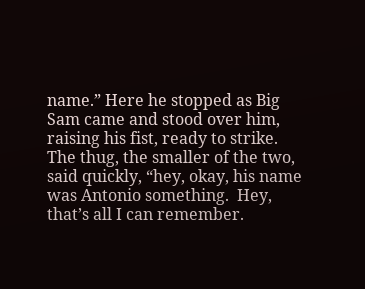name.” Here he stopped as Big Sam came and stood over him, raising his fist, ready to strike.  The thug, the smaller of the two, said quickly, “hey, okay, his name was Antonio something.  Hey, that’s all I can remember.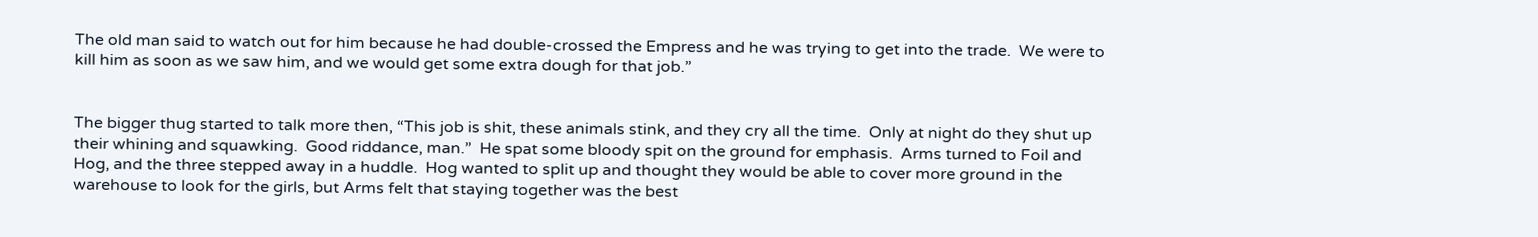The old man said to watch out for him because he had double-crossed the Empress and he was trying to get into the trade.  We were to kill him as soon as we saw him, and we would get some extra dough for that job.”


The bigger thug started to talk more then, “This job is shit, these animals stink, and they cry all the time.  Only at night do they shut up their whining and squawking.  Good riddance, man.”  He spat some bloody spit on the ground for emphasis.  Arms turned to Foil and Hog, and the three stepped away in a huddle.  Hog wanted to split up and thought they would be able to cover more ground in the warehouse to look for the girls, but Arms felt that staying together was the best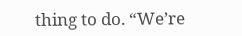thing to do. “We’re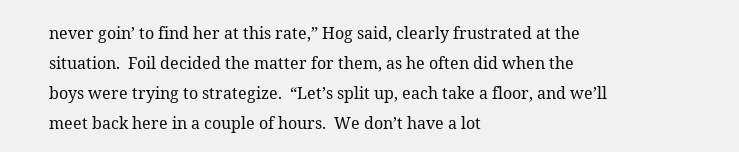never goin’ to find her at this rate,” Hog said, clearly frustrated at the situation.  Foil decided the matter for them, as he often did when the boys were trying to strategize.  “Let’s split up, each take a floor, and we’ll meet back here in a couple of hours.  We don’t have a lot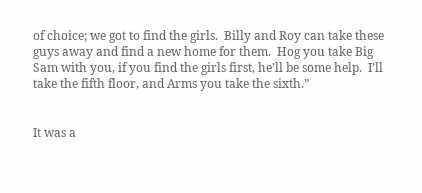of choice; we got to find the girls.  Billy and Roy can take these guys away and find a new home for them.  Hog you take Big Sam with you, if you find the girls first, he’ll be some help.  I’ll take the fifth floor, and Arms you take the sixth.”


It was a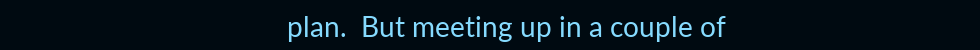plan.  But meeting up in a couple of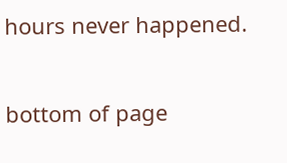hours never happened.

bottom of page